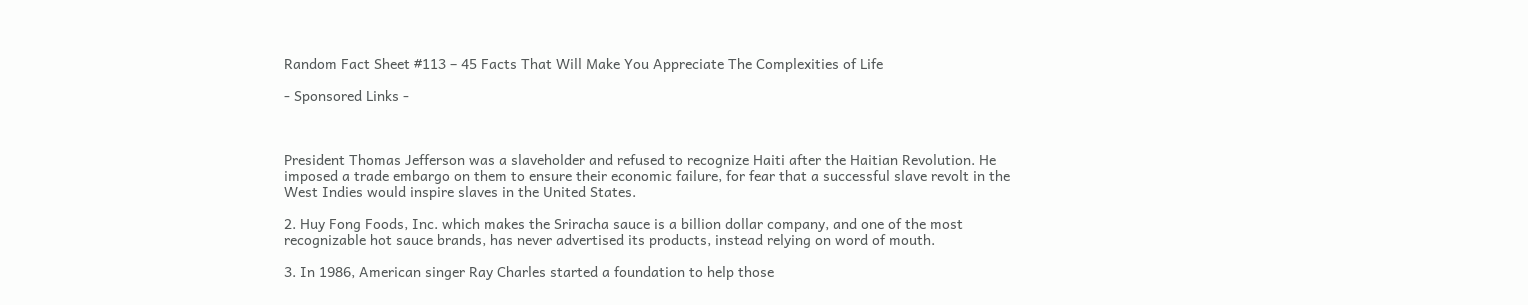Random Fact Sheet #113 – 45 Facts That Will Make You Appreciate The Complexities of Life

- Sponsored Links -



President Thomas Jefferson was a slaveholder and refused to recognize Haiti after the Haitian Revolution. He imposed a trade embargo on them to ensure their economic failure, for fear that a successful slave revolt in the West Indies would inspire slaves in the United States.

2. Huy Fong Foods, Inc. which makes the Sriracha sauce is a billion dollar company, and one of the most recognizable hot sauce brands, has never advertised its products, instead relying on word of mouth.

3. In 1986, American singer Ray Charles started a foundation to help those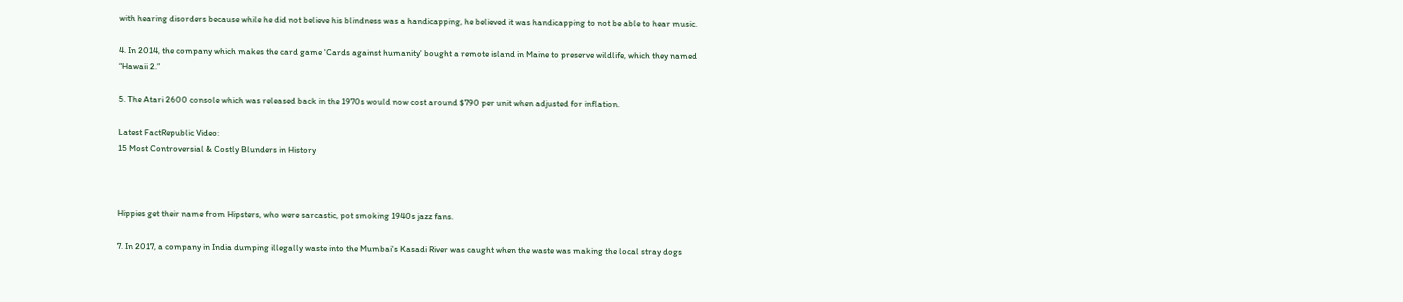with hearing disorders because while he did not believe his blindness was a handicapping, he believed it was handicapping to not be able to hear music.

4. In 2014, the company which makes the card game 'Cards against humanity' bought a remote island in Maine to preserve wildlife, which they named “Hawaii 2.”

5. The Atari 2600 console which was released back in the 1970s would now cost around $790 per unit when adjusted for inflation.

Latest FactRepublic Video:
15 Most Controversial & Costly Blunders in History



Hippies get their name from Hipsters, who were sarcastic, pot smoking 1940s jazz fans.

7. In 2017, a company in India dumping illegally waste into the Mumbai's Kasadi River was caught when the waste was making the local stray dogs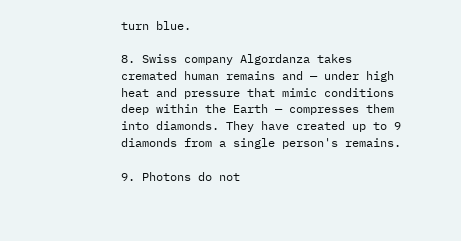turn blue.

8. Swiss company Algordanza takes cremated human remains and — under high heat and pressure that mimic conditions deep within the Earth — compresses them into diamonds. They have created up to 9 diamonds from a single person's remains.

9. Photons do not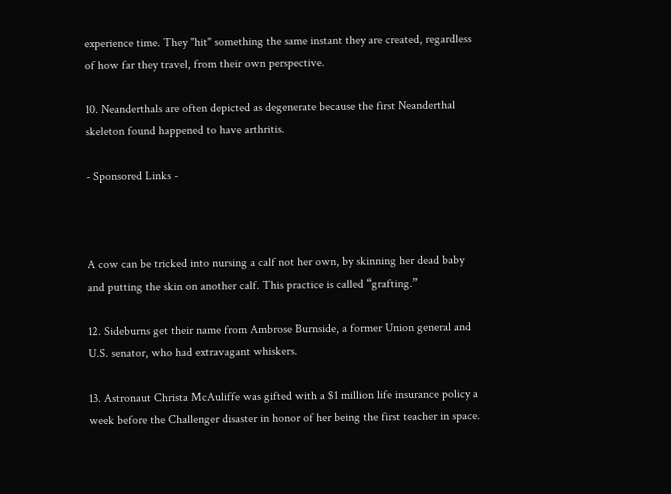experience time. They "hit" something the same instant they are created, regardless of how far they travel, from their own perspective.

10. Neanderthals are often depicted as degenerate because the first Neanderthal skeleton found happened to have arthritis.

- Sponsored Links -



A cow can be tricked into nursing a calf not her own, by skinning her dead baby and putting the skin on another calf. This practice is called “grafting.”

12. Sideburns get their name from Ambrose Burnside, a former Union general and U.S. senator, who had extravagant whiskers.

13. Astronaut Christa McAuliffe was gifted with a $1 million life insurance policy a week before the Challenger disaster in honor of her being the first teacher in space.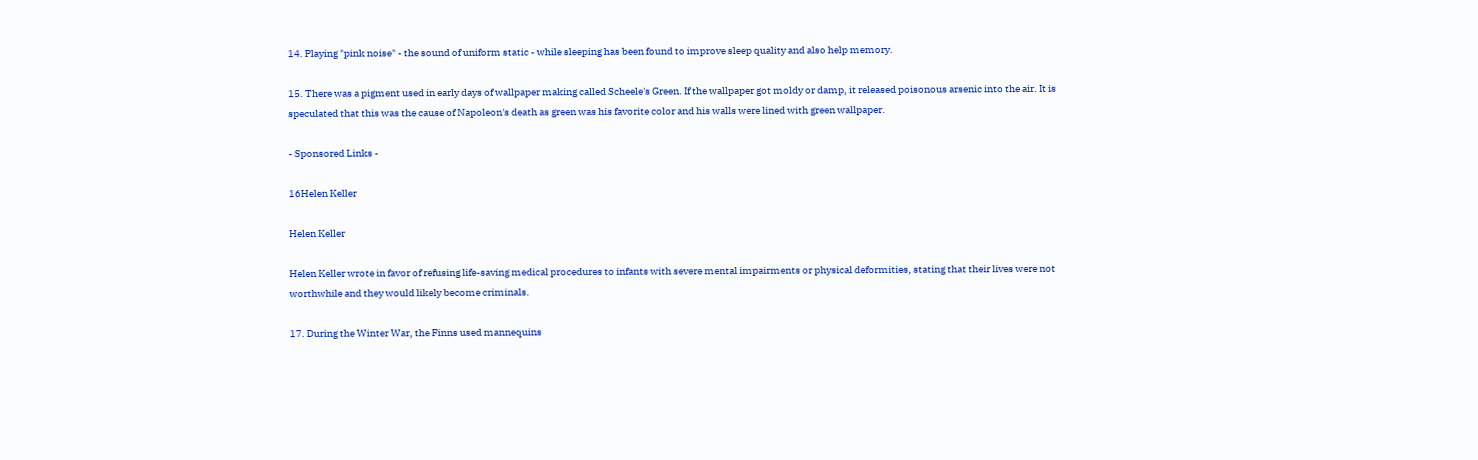14. Playing "pink noise" - the sound of uniform static - while sleeping has been found to improve sleep quality and also help memory.

15. There was a pigment used in early days of wallpaper making called Scheele's Green. If the wallpaper got moldy or damp, it released poisonous arsenic into the air. It is speculated that this was the cause of Napoleon's death as green was his favorite color and his walls were lined with green wallpaper.

- Sponsored Links -

16Helen Keller

Helen Keller

Helen Keller wrote in favor of refusing life-saving medical procedures to infants with severe mental impairments or physical deformities, stating that their lives were not worthwhile and they would likely become criminals.

17. During the Winter War, the Finns used mannequins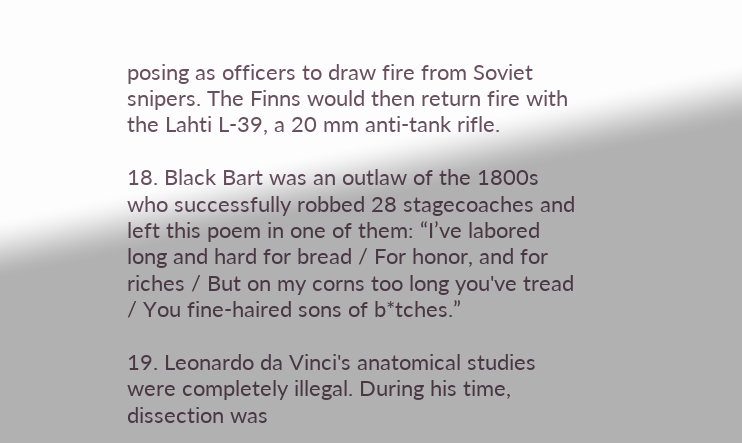posing as officers to draw fire from Soviet snipers. The Finns would then return fire with the Lahti L-39, a 20 mm anti-tank rifle.

18. Black Bart was an outlaw of the 1800s who successfully robbed 28 stagecoaches and left this poem in one of them: “I’ve labored long and hard for bread / For honor, and for riches / But on my corns too long you've tread / You fine-haired sons of b*tches.”

19. Leonardo da Vinci's anatomical studies were completely illegal. During his time, dissection was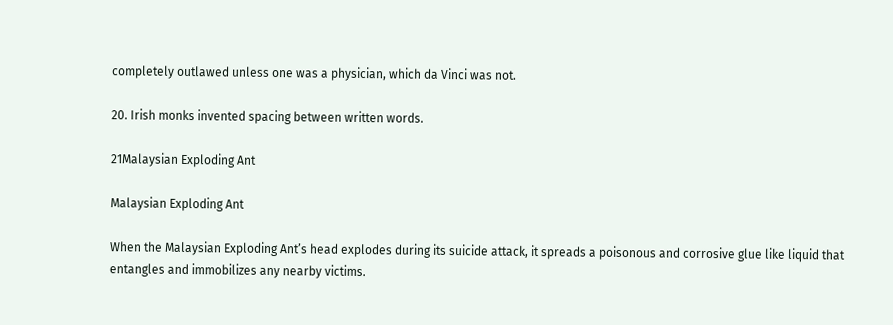completely outlawed unless one was a physician, which da Vinci was not.

20. Irish monks invented spacing between written words.

21Malaysian Exploding Ant

Malaysian Exploding Ant

When the Malaysian Exploding Ant’s head explodes during its suicide attack, it spreads a poisonous and corrosive glue like liquid that entangles and immobilizes any nearby victims.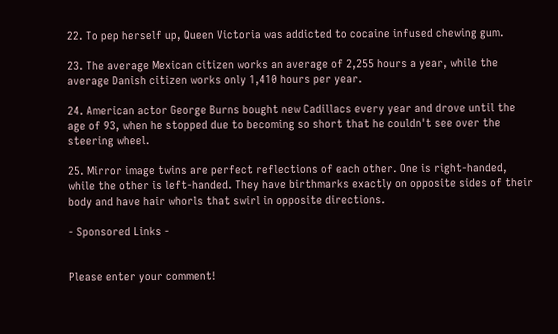22. To pep herself up, Queen Victoria was addicted to cocaine infused chewing gum.

23. The average Mexican citizen works an average of 2,255 hours a year, while the average Danish citizen works only 1,410 hours per year.

24. American actor George Burns bought new Cadillacs every year and drove until the age of 93, when he stopped due to becoming so short that he couldn't see over the steering wheel.

25. Mirror image twins are perfect reflections of each other. One is right-handed, while the other is left-handed. They have birthmarks exactly on opposite sides of their body and have hair whorls that swirl in opposite directions.

- Sponsored Links -


Please enter your comment!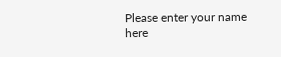Please enter your name here